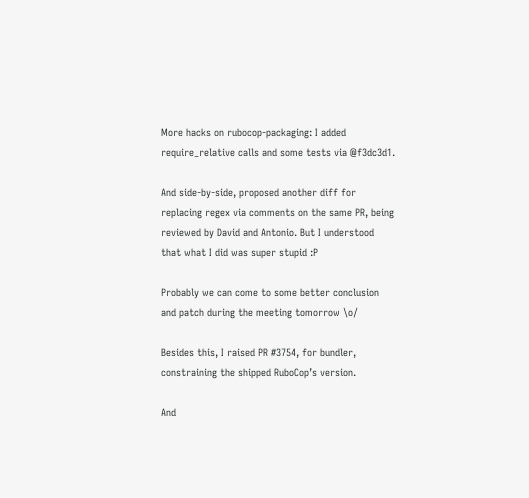More hacks on rubocop-packaging: I added require_relative calls and some tests via @f3dc3d1.

And side-by-side, proposed another diff for replacing regex via comments on the same PR, being reviewed by David and Antonio. But I understood that what I did was super stupid :P

Probably we can come to some better conclusion and patch during the meeting tomorrow \o/

Besides this, I raised PR #3754, for bundler, constraining the shipped RuboCop’s version.

And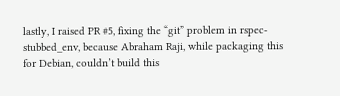lastly, I raised PR #5, fixing the “git” problem in rspec-stubbed_env, because Abraham Raji, while packaging this for Debian, couldn’t build this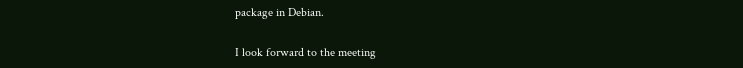package in Debian.

I look forward to the meeting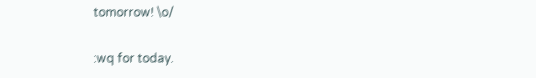tomorrow! \o/

:wq for today.